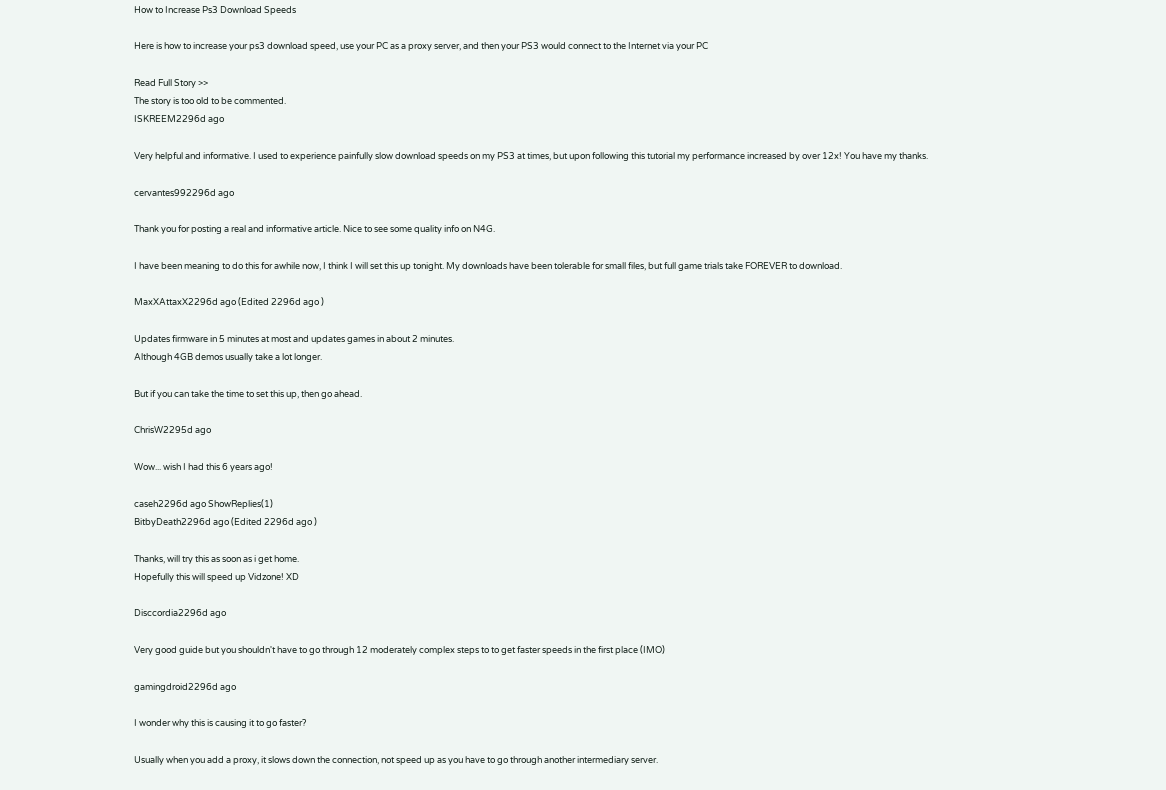How to Increase Ps3 Download Speeds

Here is how to increase your ps3 download speed, use your PC as a proxy server, and then your PS3 would connect to the Internet via your PC

Read Full Story >>
The story is too old to be commented.
ISKREEM2296d ago

Very helpful and informative. I used to experience painfully slow download speeds on my PS3 at times, but upon following this tutorial my performance increased by over 12x! You have my thanks.

cervantes992296d ago

Thank you for posting a real and informative article. Nice to see some quality info on N4G.

I have been meaning to do this for awhile now, I think I will set this up tonight. My downloads have been tolerable for small files, but full game trials take FOREVER to download.

MaxXAttaxX2296d ago (Edited 2296d ago )

Updates firmware in 5 minutes at most and updates games in about 2 minutes.
Although 4GB demos usually take a lot longer.

But if you can take the time to set this up, then go ahead.

ChrisW2295d ago

Wow... wish I had this 6 years ago!

caseh2296d ago ShowReplies(1)
BitbyDeath2296d ago (Edited 2296d ago )

Thanks, will try this as soon as i get home.
Hopefully this will speed up Vidzone! XD

Disccordia2296d ago

Very good guide but you shouldn't have to go through 12 moderately complex steps to to get faster speeds in the first place (IMO)

gamingdroid2296d ago

I wonder why this is causing it to go faster?

Usually when you add a proxy, it slows down the connection, not speed up as you have to go through another intermediary server.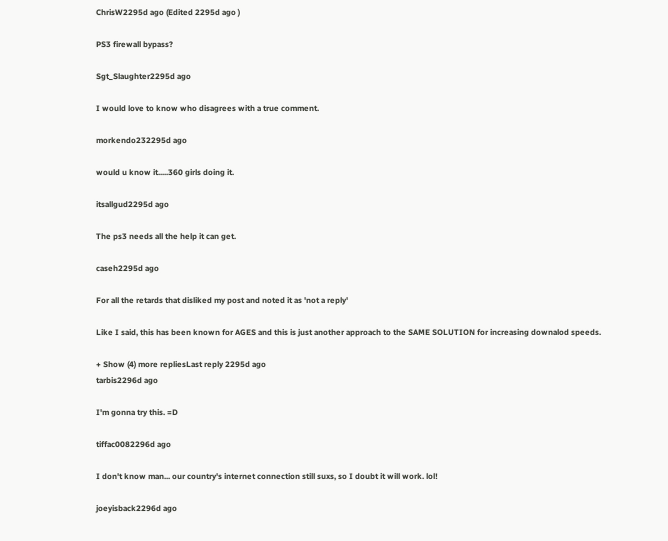ChrisW2295d ago (Edited 2295d ago )

PS3 firewall bypass?

Sgt_Slaughter2295d ago

I would love to know who disagrees with a true comment.

morkendo232295d ago

would u know it.....360 girls doing it.

itsallgud2295d ago

The ps3 needs all the help it can get.

caseh2295d ago

For all the retards that disliked my post and noted it as 'not a reply'

Like I said, this has been known for AGES and this is just another approach to the SAME SOLUTION for increasing downalod speeds.

+ Show (4) more repliesLast reply 2295d ago
tarbis2296d ago

I'm gonna try this. =D

tiffac0082296d ago

I don't know man... our country's internet connection still suxs, so I doubt it will work. lol!

joeyisback2296d ago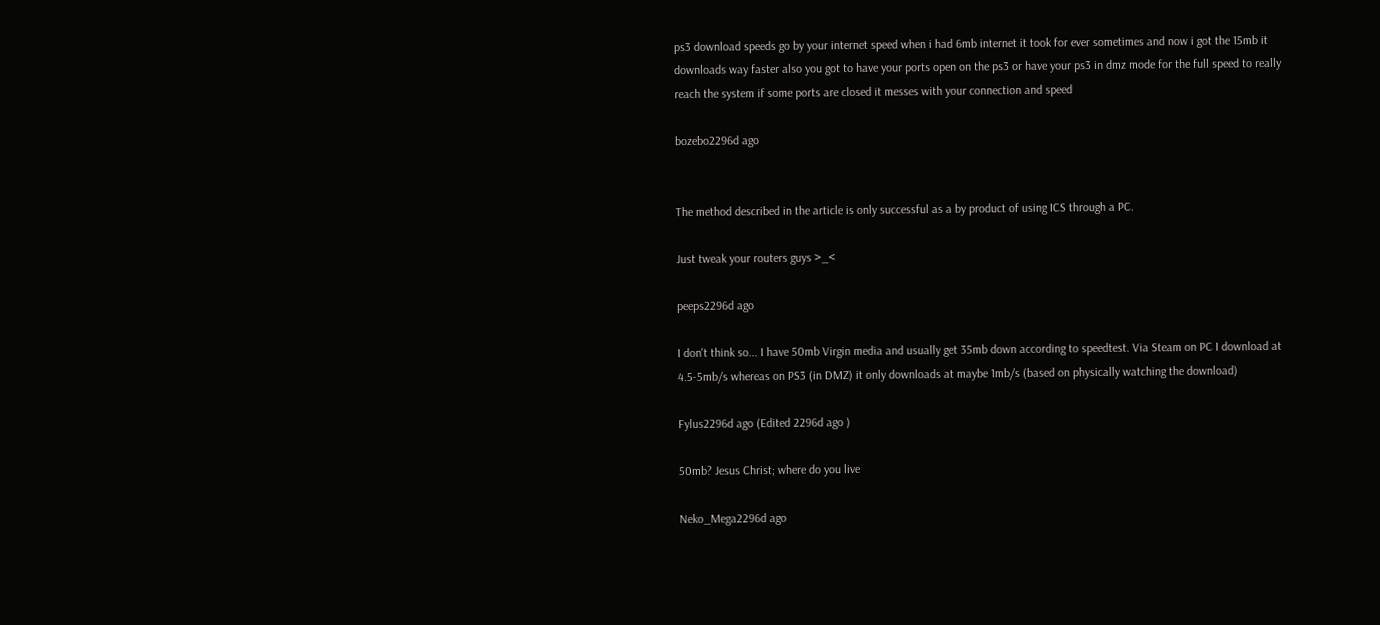ps3 download speeds go by your internet speed when i had 6mb internet it took for ever sometimes and now i got the 15mb it downloads way faster also you got to have your ports open on the ps3 or have your ps3 in dmz mode for the full speed to really reach the system if some ports are closed it messes with your connection and speed

bozebo2296d ago


The method described in the article is only successful as a by product of using ICS through a PC.

Just tweak your routers guys >_<

peeps2296d ago

I don't think so... I have 50mb Virgin media and usually get 35mb down according to speedtest. Via Steam on PC I download at 4.5-5mb/s whereas on PS3 (in DMZ) it only downloads at maybe 1mb/s (based on physically watching the download)

Fylus2296d ago (Edited 2296d ago )

50mb? Jesus Christ; where do you live

Neko_Mega2296d ago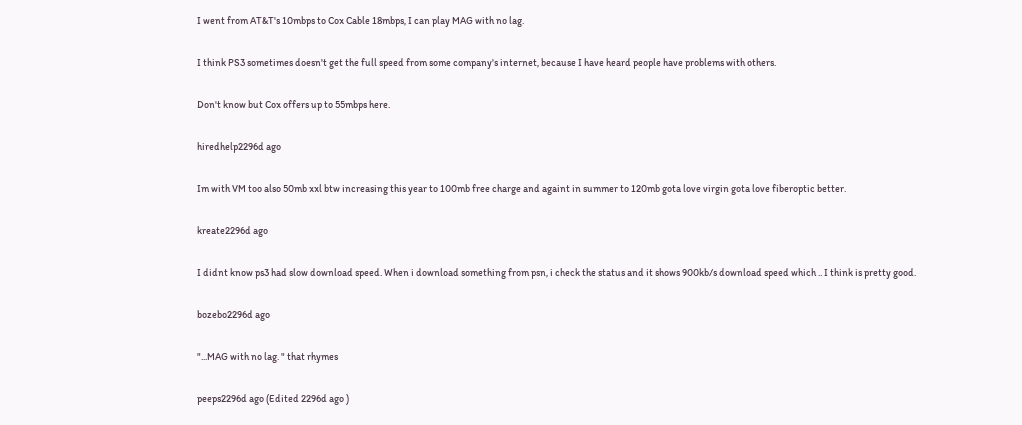I went from AT&T's 10mbps to Cox Cable 18mbps, I can play MAG with no lag.

I think PS3 sometimes doesn't get the full speed from some company's internet, because I have heard people have problems with others.

Don't know but Cox offers up to 55mbps here.

hiredhelp2296d ago

Im with VM too also 50mb xxl btw increasing this year to 100mb free charge and againt in summer to 120mb gota love virgin gota love fiberoptic better.

kreate2296d ago

I didnt know ps3 had slow download speed. When i download something from psn, i check the status and it shows 900kb/s download speed which .. I think is pretty good.

bozebo2296d ago

"...MAG with no lag. " that rhymes

peeps2296d ago (Edited 2296d ago )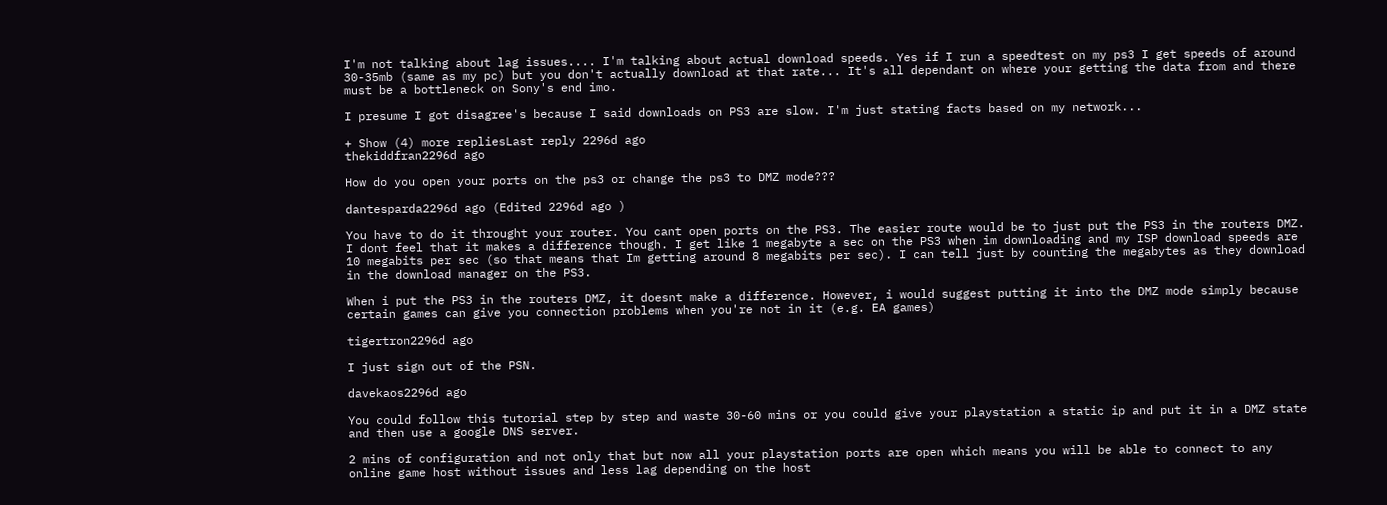I'm not talking about lag issues.... I'm talking about actual download speeds. Yes if I run a speedtest on my ps3 I get speeds of around 30-35mb (same as my pc) but you don't actually download at that rate... It's all dependant on where your getting the data from and there must be a bottleneck on Sony's end imo.

I presume I got disagree's because I said downloads on PS3 are slow. I'm just stating facts based on my network...

+ Show (4) more repliesLast reply 2296d ago
thekiddfran2296d ago

How do you open your ports on the ps3 or change the ps3 to DMZ mode???

dantesparda2296d ago (Edited 2296d ago )

You have to do it throught your router. You cant open ports on the PS3. The easier route would be to just put the PS3 in the routers DMZ. I dont feel that it makes a difference though. I get like 1 megabyte a sec on the PS3 when im downloading and my ISP download speeds are 10 megabits per sec (so that means that Im getting around 8 megabits per sec). I can tell just by counting the megabytes as they download in the download manager on the PS3.

When i put the PS3 in the routers DMZ, it doesnt make a difference. However, i would suggest putting it into the DMZ mode simply because certain games can give you connection problems when you're not in it (e.g. EA games)

tigertron2296d ago

I just sign out of the PSN.

davekaos2296d ago

You could follow this tutorial step by step and waste 30-60 mins or you could give your playstation a static ip and put it in a DMZ state and then use a google DNS server.

2 mins of configuration and not only that but now all your playstation ports are open which means you will be able to connect to any online game host without issues and less lag depending on the host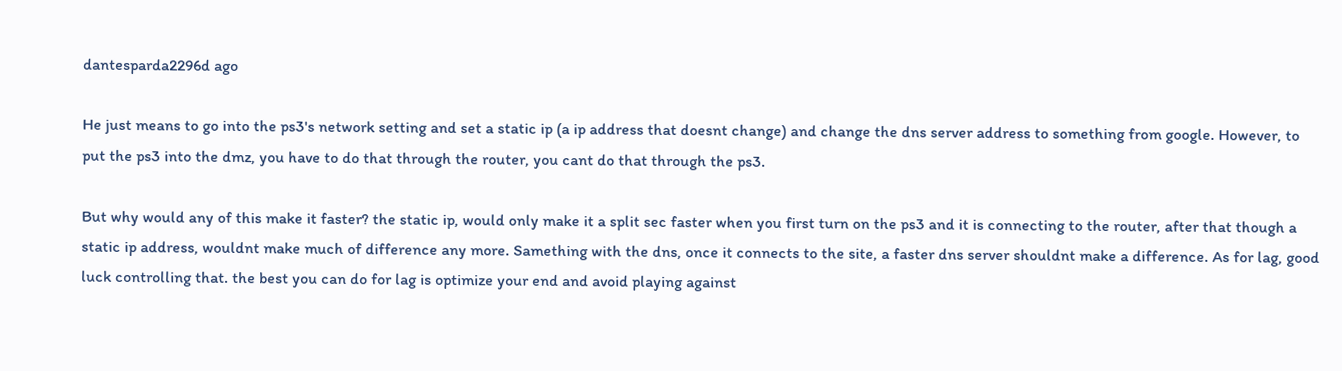dantesparda2296d ago

He just means to go into the ps3's network setting and set a static ip (a ip address that doesnt change) and change the dns server address to something from google. However, to put the ps3 into the dmz, you have to do that through the router, you cant do that through the ps3.

But why would any of this make it faster? the static ip, would only make it a split sec faster when you first turn on the ps3 and it is connecting to the router, after that though a static ip address, wouldnt make much of difference any more. Samething with the dns, once it connects to the site, a faster dns server shouldnt make a difference. As for lag, good luck controlling that. the best you can do for lag is optimize your end and avoid playing against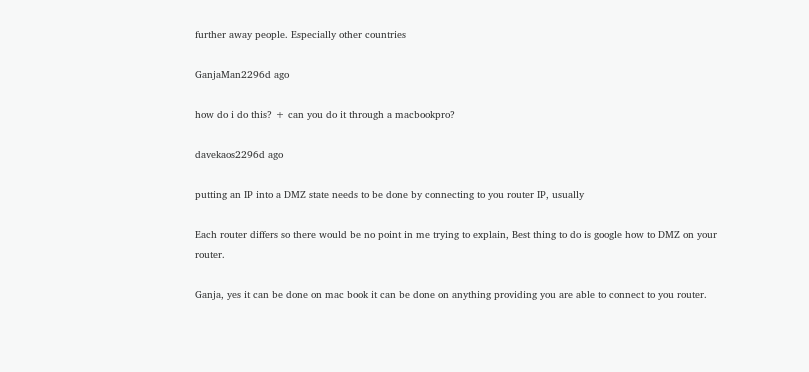further away people. Especially other countries

GanjaMan2296d ago

how do i do this? + can you do it through a macbookpro?

davekaos2296d ago

putting an IP into a DMZ state needs to be done by connecting to you router IP, usually

Each router differs so there would be no point in me trying to explain, Best thing to do is google how to DMZ on your router.

Ganja, yes it can be done on mac book it can be done on anything providing you are able to connect to you router.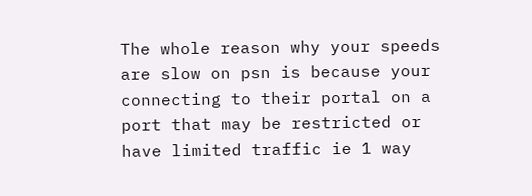The whole reason why your speeds are slow on psn is because your connecting to their portal on a port that may be restricted or have limited traffic ie 1 way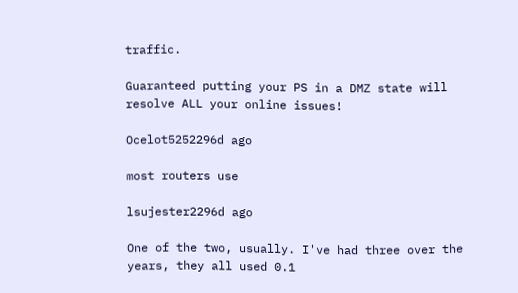traffic.

Guaranteed putting your PS in a DMZ state will resolve ALL your online issues!

Ocelot5252296d ago

most routers use

lsujester2296d ago

One of the two, usually. I've had three over the years, they all used 0.1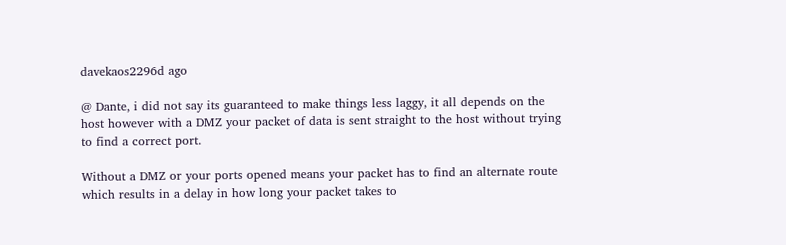davekaos2296d ago

@ Dante, i did not say its guaranteed to make things less laggy, it all depends on the host however with a DMZ your packet of data is sent straight to the host without trying to find a correct port.

Without a DMZ or your ports opened means your packet has to find an alternate route which results in a delay in how long your packet takes to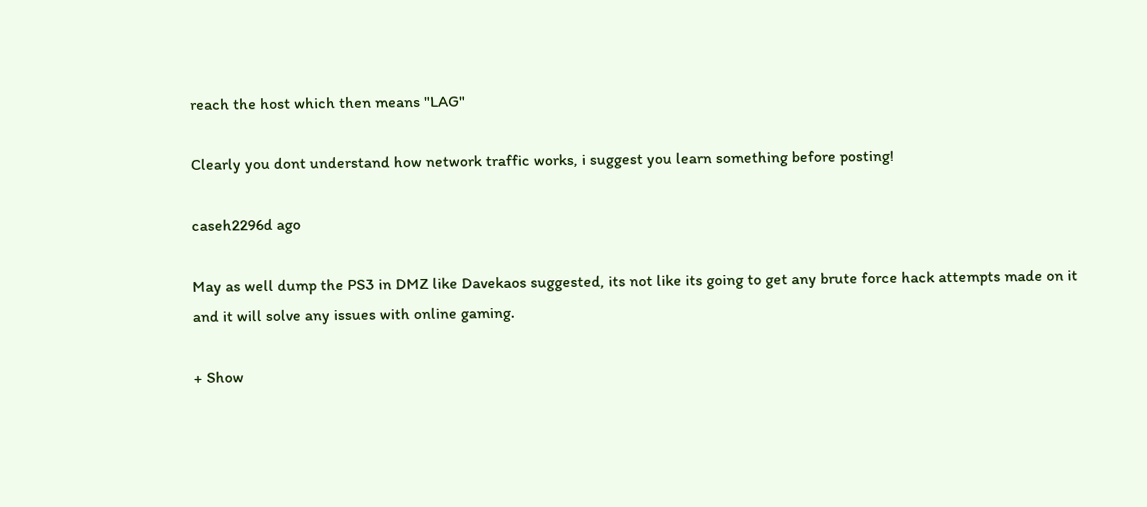reach the host which then means "LAG"

Clearly you dont understand how network traffic works, i suggest you learn something before posting!

caseh2296d ago

May as well dump the PS3 in DMZ like Davekaos suggested, its not like its going to get any brute force hack attempts made on it and it will solve any issues with online gaming.

+ Show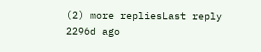(2) more repliesLast reply 2296d ago